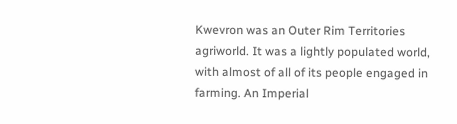Kwevron was an Outer Rim Territories agriworld. It was a lightly populated world, with almost of all of its people engaged in farming. An Imperial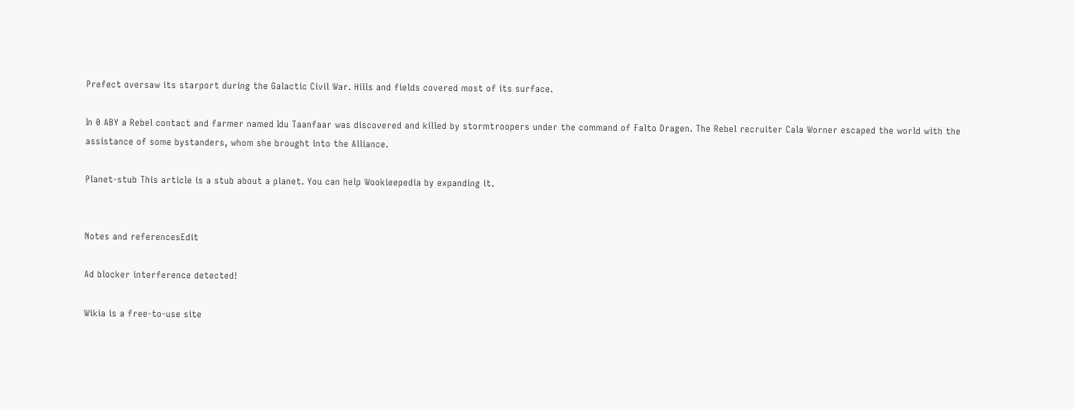Prefect oversaw its starport during the Galactic Civil War. Hills and fields covered most of its surface.

In 0 ABY a Rebel contact and farmer named Idu Taanfaar was discovered and killed by stormtroopers under the command of Falto Dragen. The Rebel recruiter Cala Worner escaped the world with the assistance of some bystanders, whom she brought into the Alliance.

Planet-stub This article is a stub about a planet. You can help Wookieepedia by expanding it.


Notes and referencesEdit

Ad blocker interference detected!

Wikia is a free-to-use site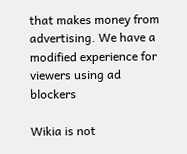that makes money from advertising. We have a modified experience for viewers using ad blockers

Wikia is not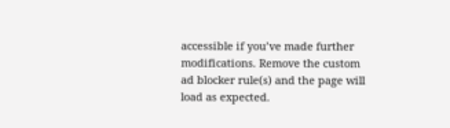accessible if you’ve made further modifications. Remove the custom ad blocker rule(s) and the page will load as expected.